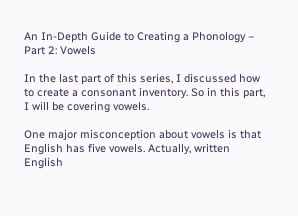An In-Depth Guide to Creating a Phonology – Part 2: Vowels

In the last part of this series, I discussed how to create a consonant inventory. So in this part, I will be covering vowels.

One major misconception about vowels is that English has five vowels. Actually, written English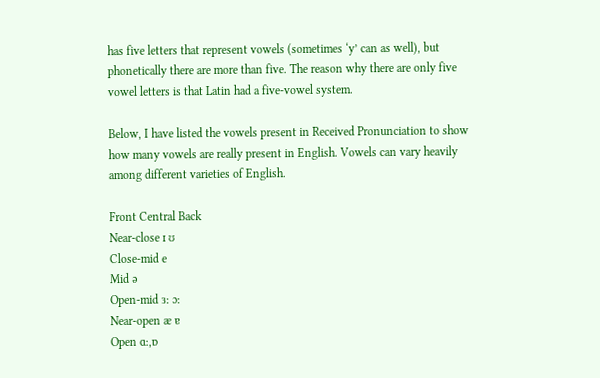has five letters that represent vowels (sometimes ‘y’ can as well), but phonetically there are more than five. The reason why there are only five vowel letters is that Latin had a five-vowel system.

Below, I have listed the vowels present in Received Pronunciation to show how many vowels are really present in English. Vowels can vary heavily among different varieties of English.

Front Central Back
Near-close ɪ ʊ
Close-mid e
Mid ə
Open-mid ɜː ɔː
Near-open æ ɐ
Open ɑː,ɒ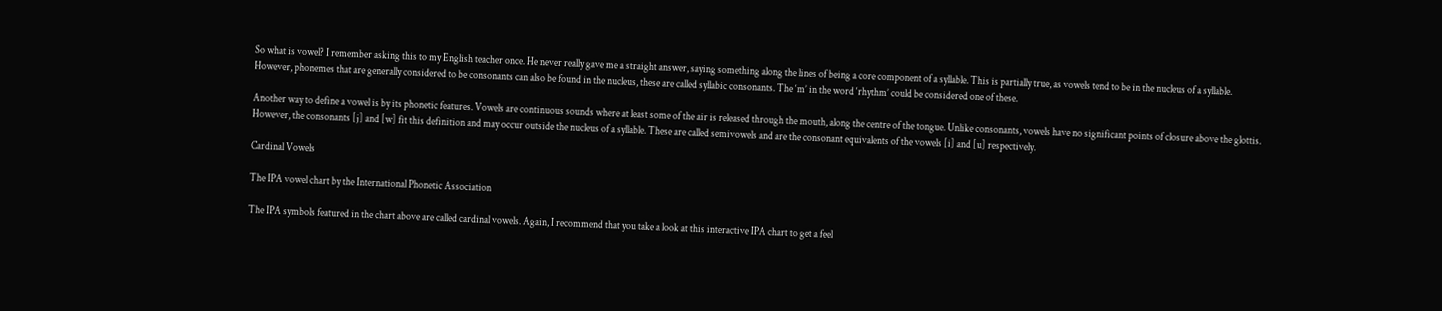So what is vowel? I remember asking this to my English teacher once. He never really gave me a straight answer, saying something along the lines of being a core component of a syllable. This is partially true, as vowels tend to be in the nucleus of a syllable. However, phonemes that are generally considered to be consonants can also be found in the nucleus, these are called syllabic consonants. The ‘m’ in the word ‘rhythm’ could be considered one of these.

Another way to define a vowel is by its phonetic features. Vowels are continuous sounds where at least some of the air is released through the mouth, along the centre of the tongue. Unlike consonants, vowels have no significant points of closure above the glottis. However, the consonants [j] and [w] fit this definition and may occur outside the nucleus of a syllable. These are called semivowels and are the consonant equivalents of the vowels [i] and [u] respectively.

Cardinal Vowels

The IPA vowel chart by the International Phonetic Association

The IPA symbols featured in the chart above are called cardinal vowels. Again, I recommend that you take a look at this interactive IPA chart to get a feel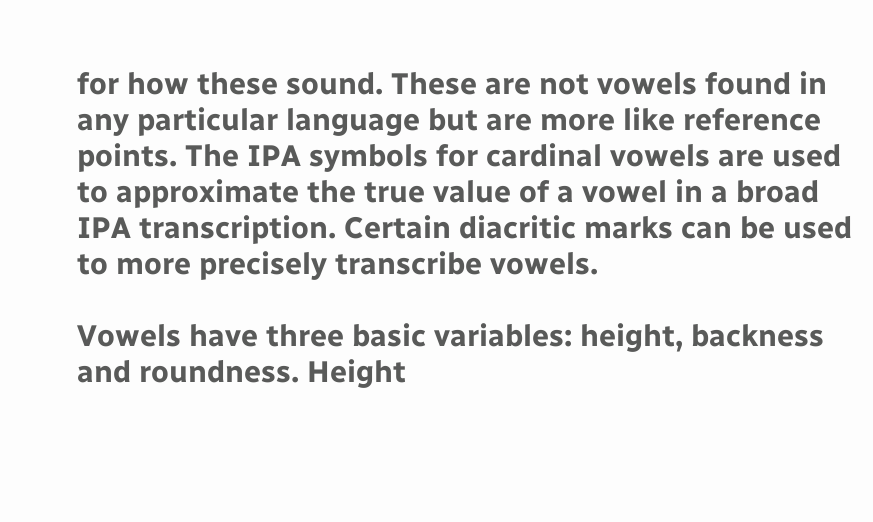for how these sound. These are not vowels found in any particular language but are more like reference points. The IPA symbols for cardinal vowels are used to approximate the true value of a vowel in a broad IPA transcription. Certain diacritic marks can be used to more precisely transcribe vowels.

Vowels have three basic variables: height, backness and roundness. Height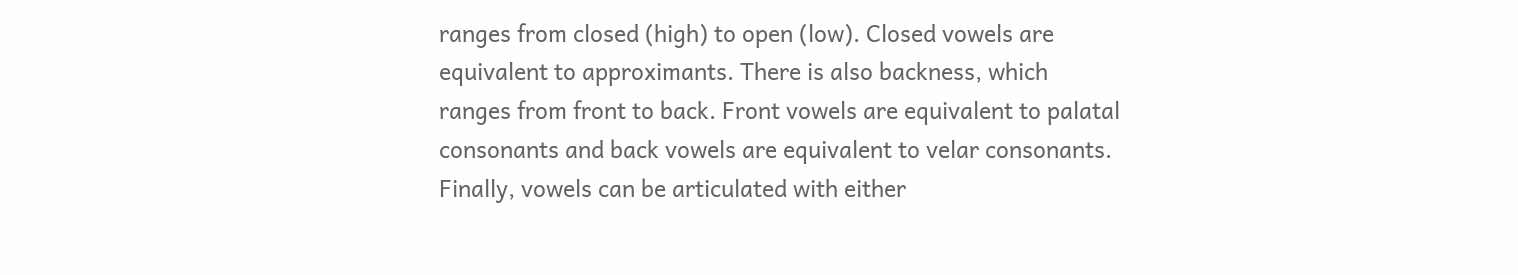ranges from closed (high) to open (low). Closed vowels are equivalent to approximants. There is also backness, which ranges from front to back. Front vowels are equivalent to palatal consonants and back vowels are equivalent to velar consonants. Finally, vowels can be articulated with either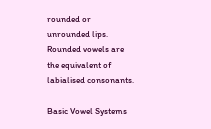rounded or unrounded lips. Rounded vowels are the equivalent of labialised consonants.

Basic Vowel Systems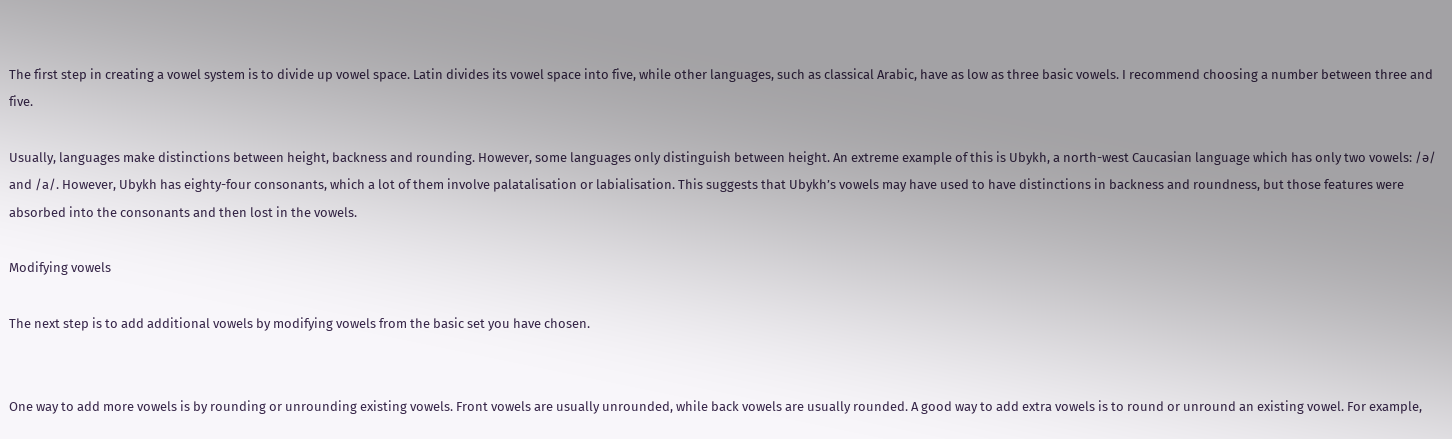The first step in creating a vowel system is to divide up vowel space. Latin divides its vowel space into five, while other languages, such as classical Arabic, have as low as three basic vowels. I recommend choosing a number between three and five.

Usually, languages make distinctions between height, backness and rounding. However, some languages only distinguish between height. An extreme example of this is Ubykh, a north-west Caucasian language which has only two vowels: /ə/ and /a/. However, Ubykh has eighty-four consonants, which a lot of them involve palatalisation or labialisation. This suggests that Ubykh’s vowels may have used to have distinctions in backness and roundness, but those features were absorbed into the consonants and then lost in the vowels.

Modifying vowels

The next step is to add additional vowels by modifying vowels from the basic set you have chosen.


One way to add more vowels is by rounding or unrounding existing vowels. Front vowels are usually unrounded, while back vowels are usually rounded. A good way to add extra vowels is to round or unround an existing vowel. For example,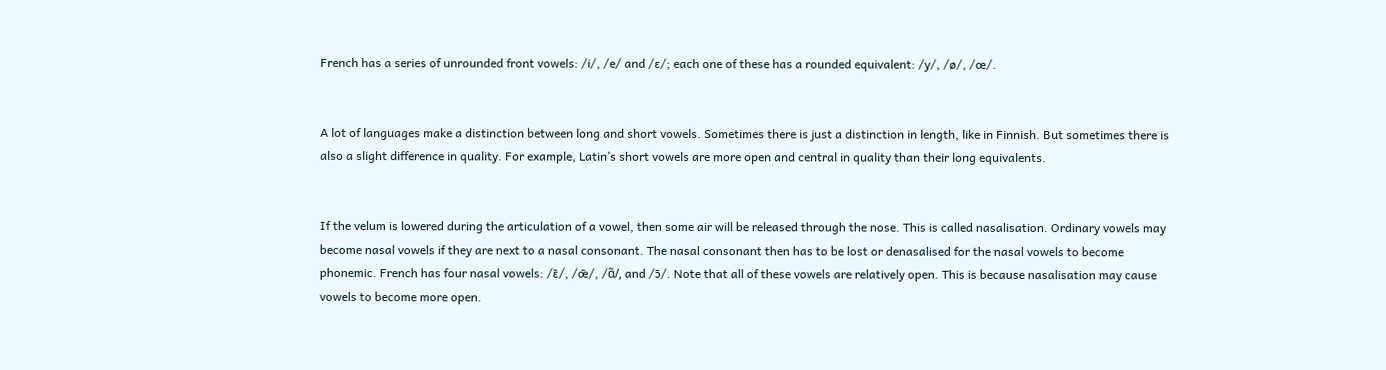French has a series of unrounded front vowels: /i/, /e/ and /ɛ/; each one of these has a rounded equivalent: /y/, /ø/, /œ/.


A lot of languages make a distinction between long and short vowels. Sometimes there is just a distinction in length, like in Finnish. But sometimes there is also a slight difference in quality. For example, Latin’s short vowels are more open and central in quality than their long equivalents.


If the velum is lowered during the articulation of a vowel, then some air will be released through the nose. This is called nasalisation. Ordinary vowels may become nasal vowels if they are next to a nasal consonant. The nasal consonant then has to be lost or denasalised for the nasal vowels to become phonemic. French has four nasal vowels: /ɛ̃/, /œ̃/, /ɑ̃/, and /ɔ̃/. Note that all of these vowels are relatively open. This is because nasalisation may cause vowels to become more open.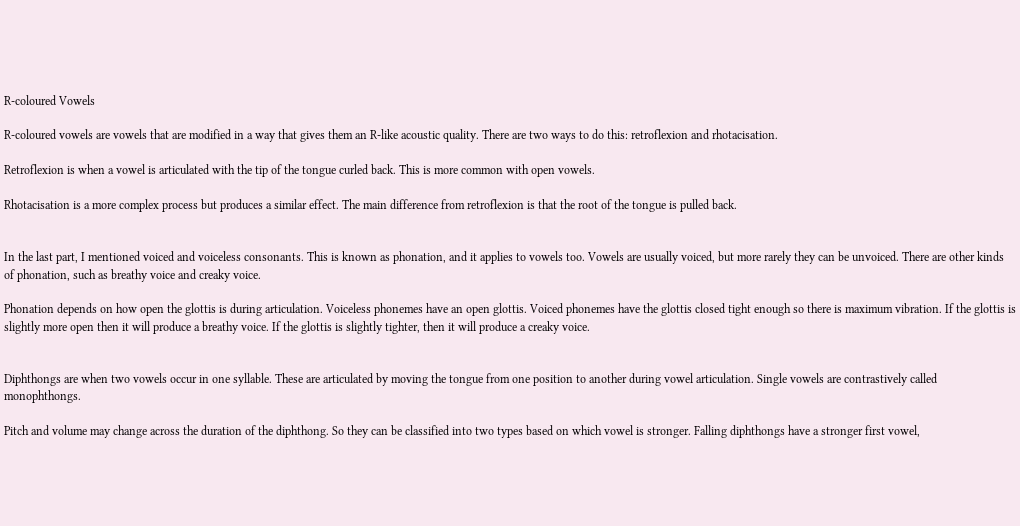R-coloured Vowels

R-coloured vowels are vowels that are modified in a way that gives them an R-like acoustic quality. There are two ways to do this: retroflexion and rhotacisation.

Retroflexion is when a vowel is articulated with the tip of the tongue curled back. This is more common with open vowels.

Rhotacisation is a more complex process but produces a similar effect. The main difference from retroflexion is that the root of the tongue is pulled back.


In the last part, I mentioned voiced and voiceless consonants. This is known as phonation, and it applies to vowels too. Vowels are usually voiced, but more rarely they can be unvoiced. There are other kinds of phonation, such as breathy voice and creaky voice.

Phonation depends on how open the glottis is during articulation. Voiceless phonemes have an open glottis. Voiced phonemes have the glottis closed tight enough so there is maximum vibration. If the glottis is slightly more open then it will produce a breathy voice. If the glottis is slightly tighter, then it will produce a creaky voice.


Diphthongs are when two vowels occur in one syllable. These are articulated by moving the tongue from one position to another during vowel articulation. Single vowels are contrastively called monophthongs.

Pitch and volume may change across the duration of the diphthong. So they can be classified into two types based on which vowel is stronger. Falling diphthongs have a stronger first vowel,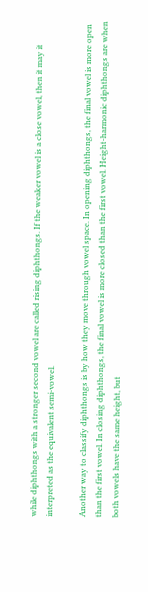while diphthongs with a stronger second vowel are called rising diphthongs. If the weaker vowel is a close vowel, then it may it interpreted as the equivalent semi-vowel.

Another way to classify diphthongs is by how they move through vowel space. In opening diphthongs, the final vowel is more open than the first vowel. In closing diphthongs, the final vowel is more closed than the first vowel. Height-harmonic diphthongs are when both vowels have the same height, but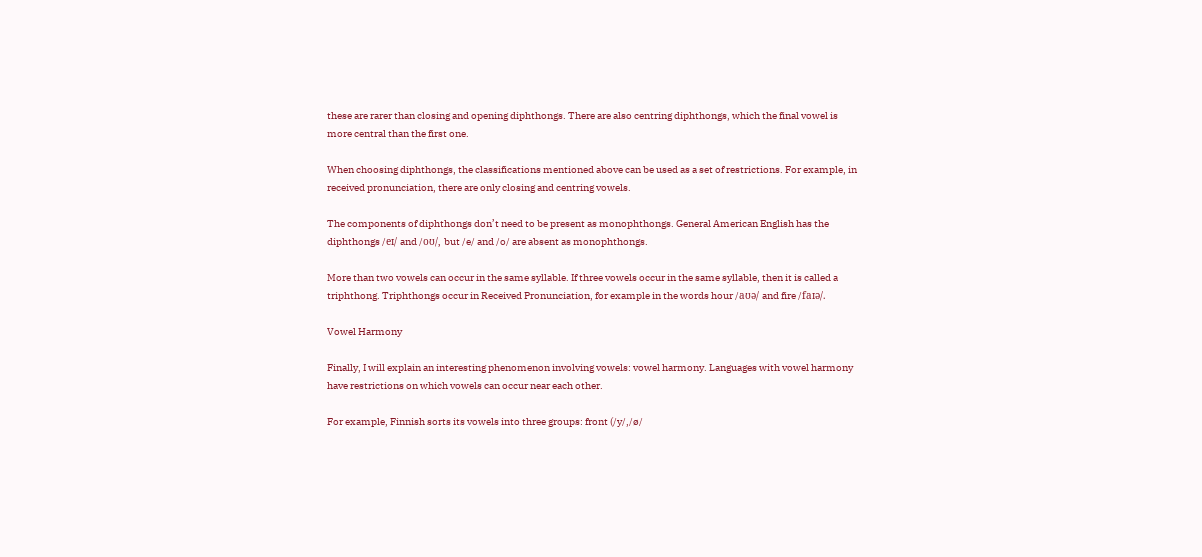these are rarer than closing and opening diphthongs. There are also centring diphthongs, which the final vowel is more central than the first one.

When choosing diphthongs, the classifications mentioned above can be used as a set of restrictions. For example, in received pronunciation, there are only closing and centring vowels.

The components of diphthongs don’t need to be present as monophthongs. General American English has the diphthongs /eɪ/ and /oʊ/, but /e/ and /o/ are absent as monophthongs.

More than two vowels can occur in the same syllable. If three vowels occur in the same syllable, then it is called a triphthong. Triphthongs occur in Received Pronunciation, for example in the words hour /aʊə/ and fire /faɪə/.

Vowel Harmony

Finally, I will explain an interesting phenomenon involving vowels: vowel harmony. Languages with vowel harmony have restrictions on which vowels can occur near each other.

For example, Finnish sorts its vowels into three groups: front (/y/,/ø/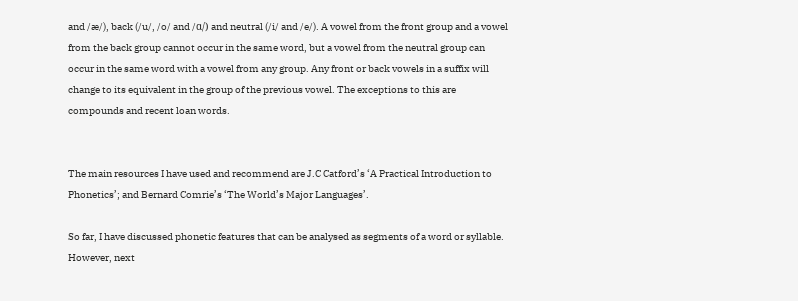and /æ/), back (/u/, /o/ and /ɑ/) and neutral (/i/ and /e/). A vowel from the front group and a vowel from the back group cannot occur in the same word, but a vowel from the neutral group can occur in the same word with a vowel from any group. Any front or back vowels in a suffix will change to its equivalent in the group of the previous vowel. The exceptions to this are compounds and recent loan words.


The main resources I have used and recommend are J.C Catford’s ‘A Practical Introduction to Phonetics’; and Bernard Comrie’s ‘The World’s Major Languages’.

So far, I have discussed phonetic features that can be analysed as segments of a word or syllable. However, next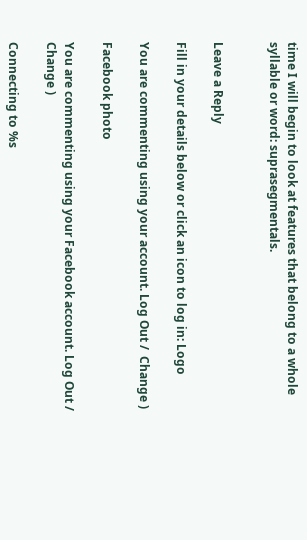time I will begin to look at features that belong to a whole syllable or word: suprasegmentals.


Leave a Reply

Fill in your details below or click an icon to log in: Logo

You are commenting using your account. Log Out /  Change )

Facebook photo

You are commenting using your Facebook account. Log Out /  Change )

Connecting to %s